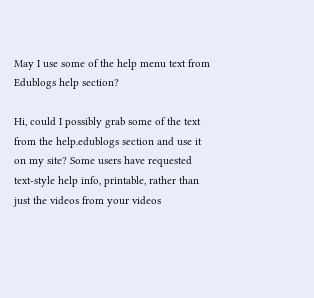May I use some of the help menu text from Edublogs help section?

Hi, could I possibly grab some of the text from the help.edublogs section and use it on my site? Some users have requested text-style help info, printable, rather than just the videos from your videos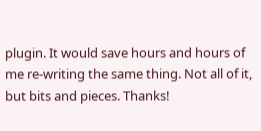plugin. It would save hours and hours of me re-writing the same thing. Not all of it, but bits and pieces. Thanks!